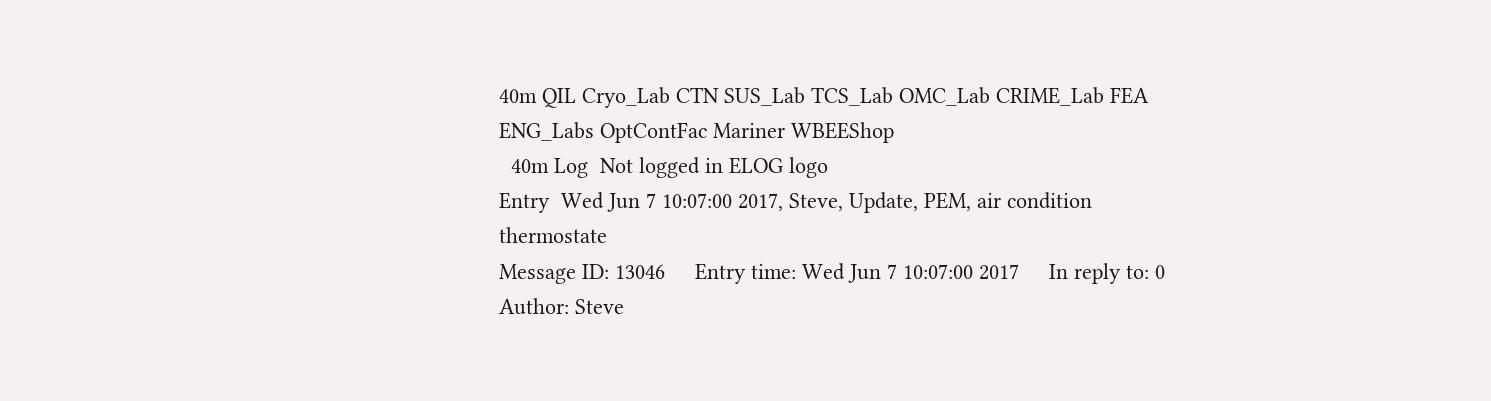40m QIL Cryo_Lab CTN SUS_Lab TCS_Lab OMC_Lab CRIME_Lab FEA ENG_Labs OptContFac Mariner WBEEShop
  40m Log  Not logged in ELOG logo
Entry  Wed Jun 7 10:07:00 2017, Steve, Update, PEM, air condition thermostate
Message ID: 13046     Entry time: Wed Jun 7 10:07:00 2017     In reply to: 0
Author: Steve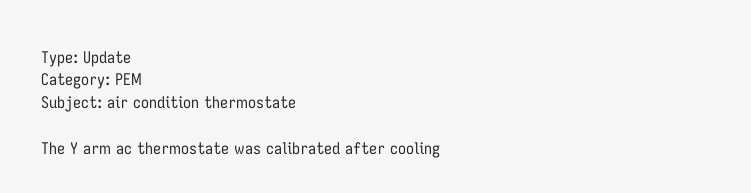Type: Update
Category: PEM
Subject: air condition thermostate

The Y arm ac thermostate was calibrated after cooling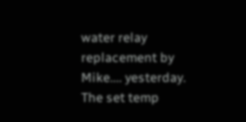water relay replacement by Mike.... yesterday. The set temp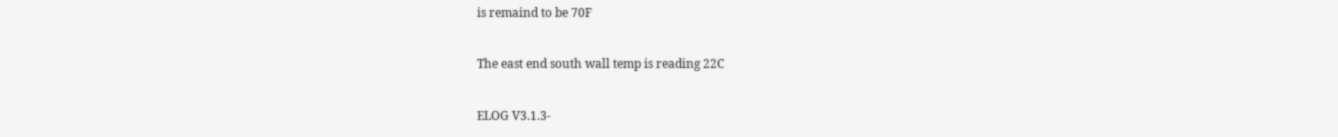is remaind to be 70F

The east end south wall temp is reading 22C

ELOG V3.1.3-